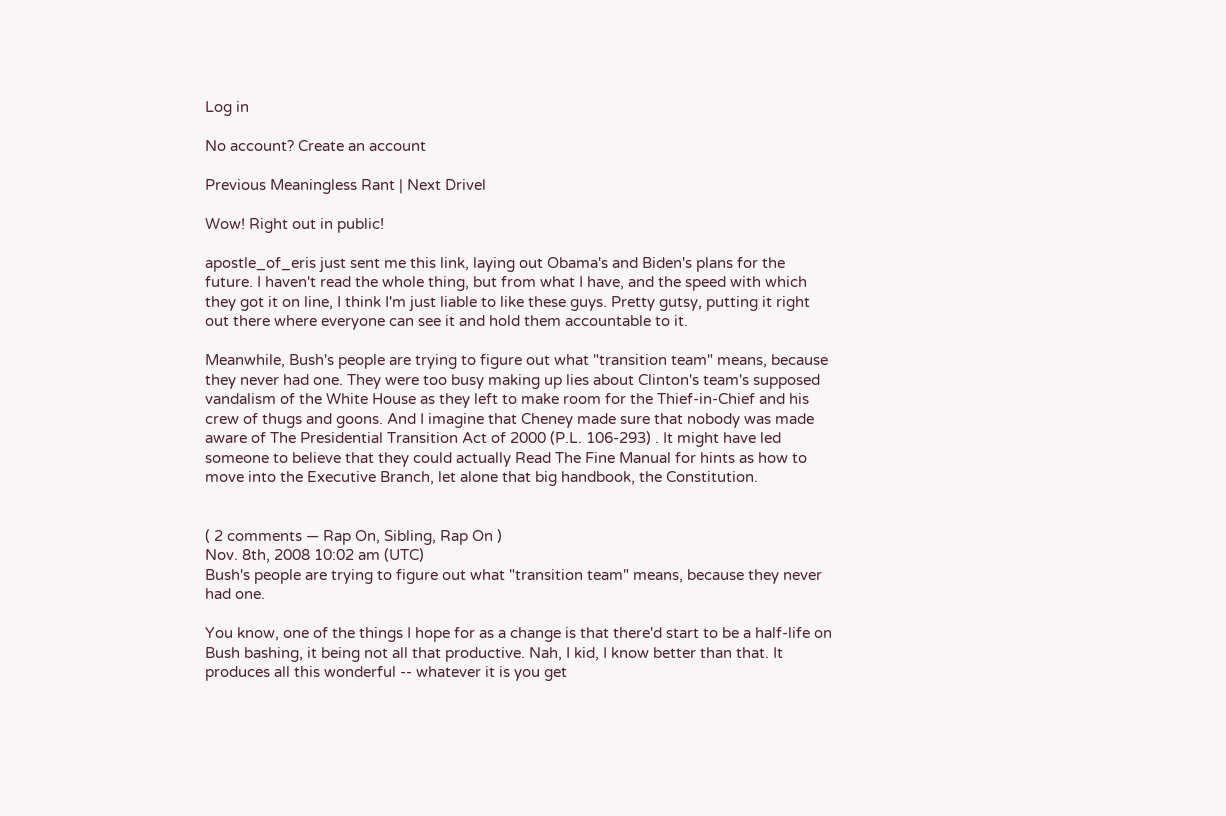Log in

No account? Create an account

Previous Meaningless Rant | Next Drivel

Wow! Right out in public!

apostle_of_eris just sent me this link, laying out Obama's and Biden's plans for the future. I haven't read the whole thing, but from what I have, and the speed with which they got it on line, I think I'm just liable to like these guys. Pretty gutsy, putting it right out there where everyone can see it and hold them accountable to it.

Meanwhile, Bush's people are trying to figure out what "transition team" means, because they never had one. They were too busy making up lies about Clinton's team's supposed vandalism of the White House as they left to make room for the Thief-in-Chief and his crew of thugs and goons. And I imagine that Cheney made sure that nobody was made aware of The Presidential Transition Act of 2000 (P.L. 106-293) . It might have led someone to believe that they could actually Read The Fine Manual for hints as how to move into the Executive Branch, let alone that big handbook, the Constitution.


( 2 comments — Rap On, Sibling, Rap On )
Nov. 8th, 2008 10:02 am (UTC)
Bush's people are trying to figure out what "transition team" means, because they never had one.

You know, one of the things I hope for as a change is that there'd start to be a half-life on Bush bashing, it being not all that productive. Nah, I kid, I know better than that. It produces all this wonderful -- whatever it is you get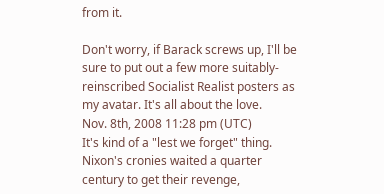from it.

Don't worry, if Barack screws up, I'll be sure to put out a few more suitably-reinscribed Socialist Realist posters as my avatar. It's all about the love.
Nov. 8th, 2008 11:28 pm (UTC)
It's kind of a "lest we forget" thing. Nixon's cronies waited a quarter century to get their revenge,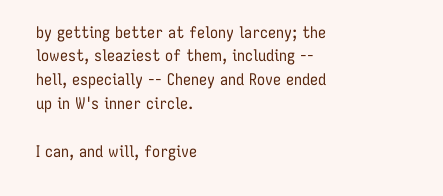by getting better at felony larceny; the lowest, sleaziest of them, including -- hell, especially -- Cheney and Rove ended up in W's inner circle.

I can, and will, forgive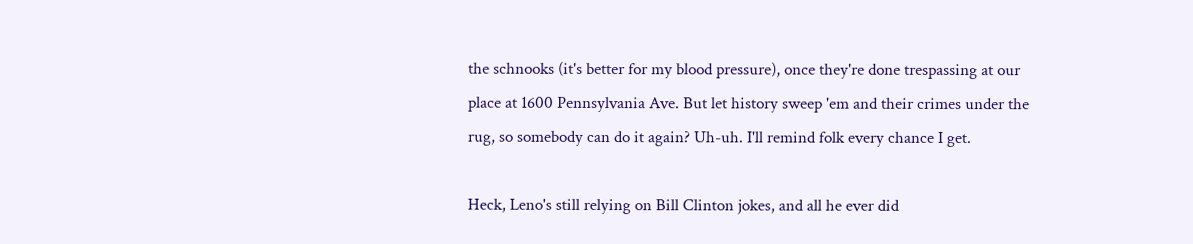the schnooks (it's better for my blood pressure), once they're done trespassing at our place at 1600 Pennsylvania Ave. But let history sweep 'em and their crimes under the rug, so somebody can do it again? Uh-uh. I'll remind folk every chance I get.

Heck, Leno's still relying on Bill Clinton jokes, and all he ever did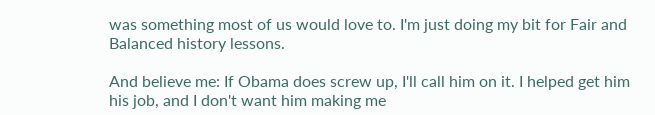was something most of us would love to. I'm just doing my bit for Fair and Balanced history lessons.

And believe me: If Obama does screw up, I'll call him on it. I helped get him his job, and I don't want him making me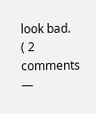look bad.
( 2 comments —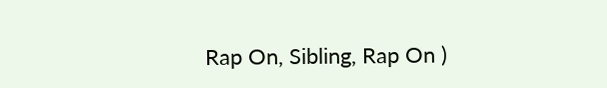Rap On, Sibling, Rap On )